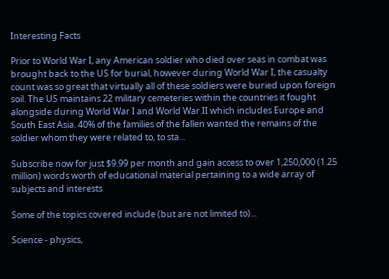Interesting Facts

Prior to World War I, any American soldier who died over seas in combat was brought back to the US for burial, however during World War I, the casualty count was so great that virtually all of these soldiers were buried upon foreign soil. The US maintains 22 military cemeteries within the countries it fought alongside during World War I and World War II which includes Europe and South East Asia. 40% of the families of the fallen wanted the remains of the soldier whom they were related to, to sta...

Subscribe now for just $9.99 per month and gain access to over 1,250,000 (1.25 million) words worth of educational material pertaining to a wide array of subjects and interests

Some of the topics covered include (but are not limited to)...

Science - physics,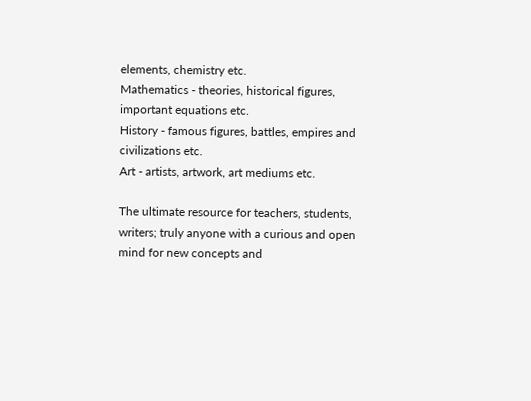elements, chemistry etc.
Mathematics - theories, historical figures, important equations etc.
History - famous figures, battles, empires and civilizations etc.
Art - artists, artwork, art mediums etc.

The ultimate resource for teachers, students, writers; truly anyone with a curious and open mind for new concepts and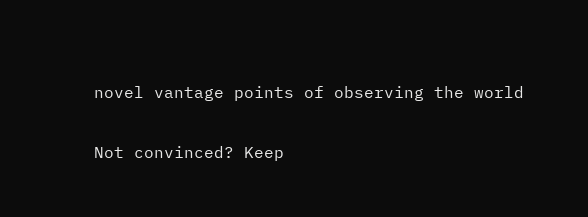novel vantage points of observing the world

Not convinced? Keep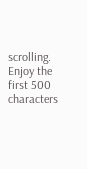scrolling. Enjoy the first 500 characters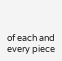of each and every piece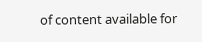of content available for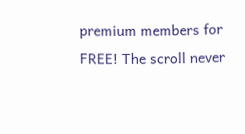premium members for FREE! The scroll never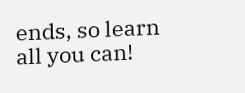ends, so learn all you can!